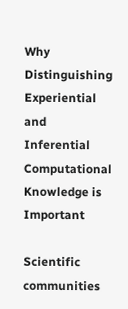Why Distinguishing Experiential and Inferential Computational Knowledge is Important

Scientific communities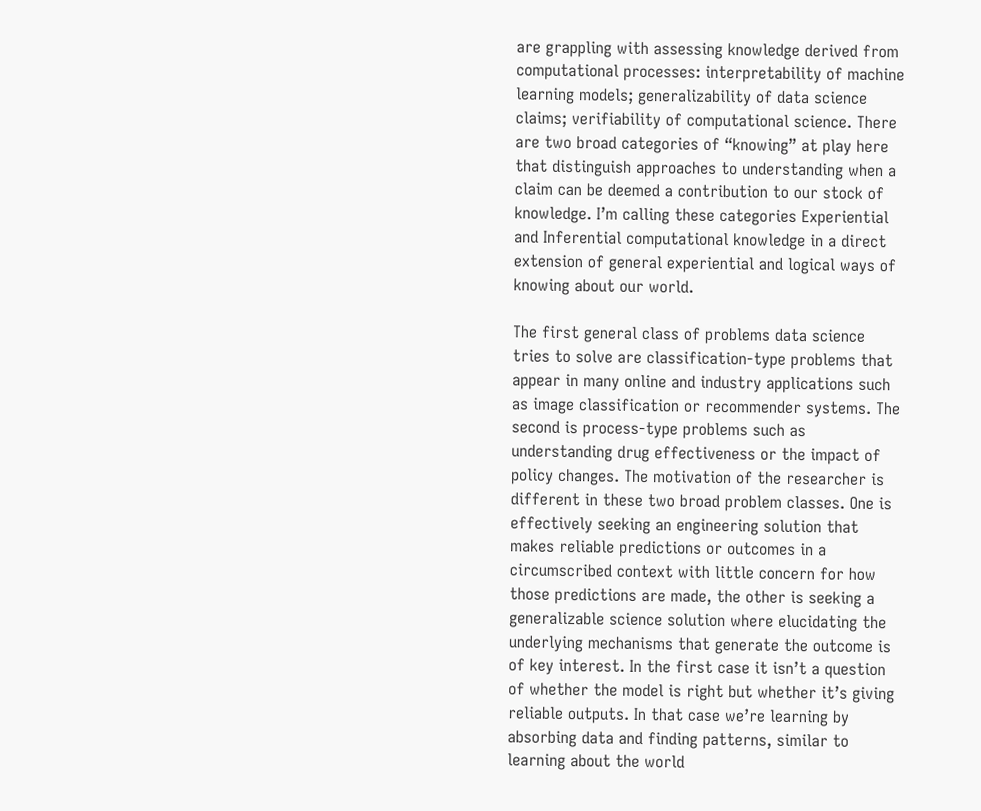are grappling with assessing knowledge derived from computational processes: interpretability of machine learning models; generalizability of data science claims; verifiability of computational science. There are two broad categories of “knowing” at play here that distinguish approaches to understanding when a claim can be deemed a contribution to our stock of knowledge. I’m calling these categories Experiential and Inferential computational knowledge in a direct extension of general experiential and logical ways of knowing about our world.

The first general class of problems data science tries to solve are classification-type problems that appear in many online and industry applications such as image classification or recommender systems. The second is process-type problems such as understanding drug effectiveness or the impact of policy changes. The motivation of the researcher is different in these two broad problem classes. One is effectively seeking an engineering solution that makes reliable predictions or outcomes in a circumscribed context with little concern for how those predictions are made, the other is seeking a generalizable science solution where elucidating the underlying mechanisms that generate the outcome is of key interest. In the first case it isn’t a question of whether the model is right but whether it’s giving reliable outputs. In that case we’re learning by absorbing data and finding patterns, similar to learning about the world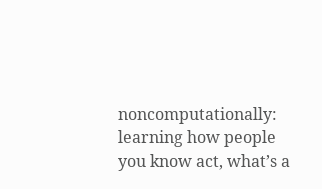noncomputationally: learning how people you know act, what’s a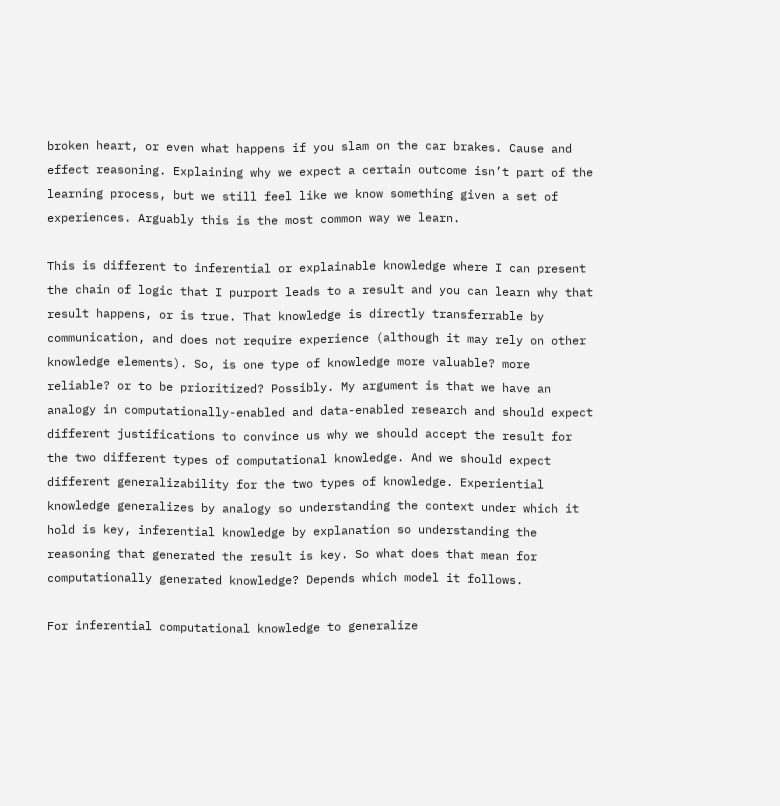broken heart, or even what happens if you slam on the car brakes. Cause and effect reasoning. Explaining why we expect a certain outcome isn’t part of the learning process, but we still feel like we know something given a set of experiences. Arguably this is the most common way we learn.

This is different to inferential or explainable knowledge where I can present the chain of logic that I purport leads to a result and you can learn why that result happens, or is true. That knowledge is directly transferrable by communication, and does not require experience (although it may rely on other knowledge elements). So, is one type of knowledge more valuable? more reliable? or to be prioritized? Possibly. My argument is that we have an analogy in computationally-enabled and data-enabled research and should expect different justifications to convince us why we should accept the result for the two different types of computational knowledge. And we should expect different generalizability for the two types of knowledge. Experiential knowledge generalizes by analogy so understanding the context under which it hold is key, inferential knowledge by explanation so understanding the reasoning that generated the result is key. So what does that mean for computationally generated knowledge? Depends which model it follows.

For inferential computational knowledge to generalize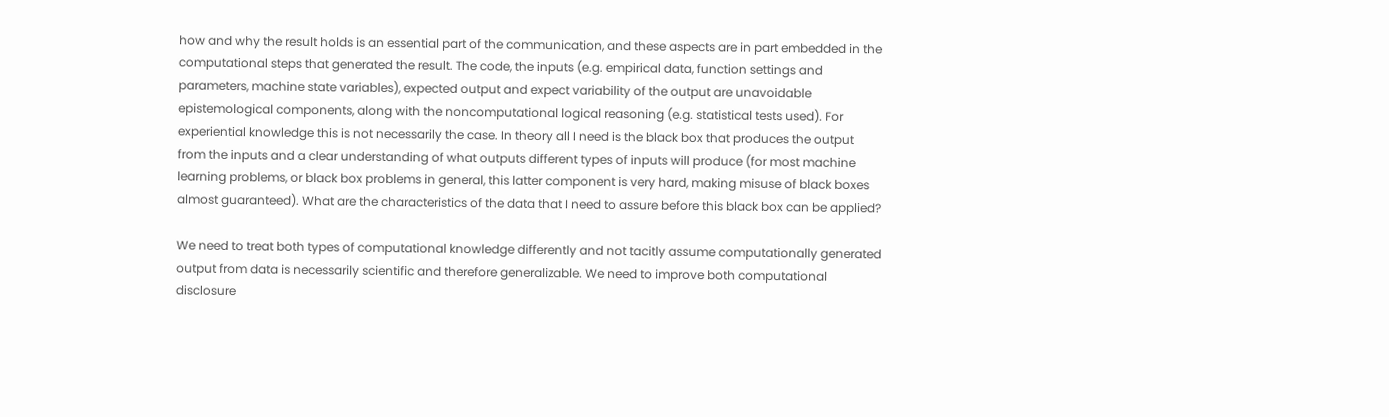how and why the result holds is an essential part of the communication, and these aspects are in part embedded in the computational steps that generated the result. The code, the inputs (e.g. empirical data, function settings and parameters, machine state variables), expected output and expect variability of the output are unavoidable epistemological components, along with the noncomputational logical reasoning (e.g. statistical tests used). For experiential knowledge this is not necessarily the case. In theory all I need is the black box that produces the output from the inputs and a clear understanding of what outputs different types of inputs will produce (for most machine learning problems, or black box problems in general, this latter component is very hard, making misuse of black boxes almost guaranteed). What are the characteristics of the data that I need to assure before this black box can be applied?

We need to treat both types of computational knowledge differently and not tacitly assume computationally generated output from data is necessarily scientific and therefore generalizable. We need to improve both computational disclosure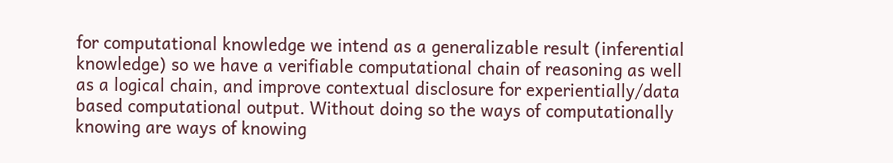for computational knowledge we intend as a generalizable result (inferential knowledge) so we have a verifiable computational chain of reasoning as well as a logical chain, and improve contextual disclosure for experientially/data based computational output. Without doing so the ways of computationally knowing are ways of knowing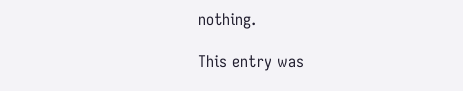nothing.

This entry was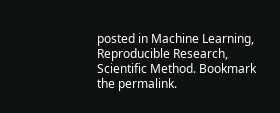posted in Machine Learning, Reproducible Research, Scientific Method. Bookmark the permalink.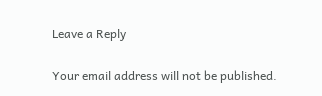Leave a Reply

Your email address will not be published.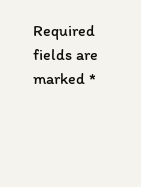Required fields are marked *